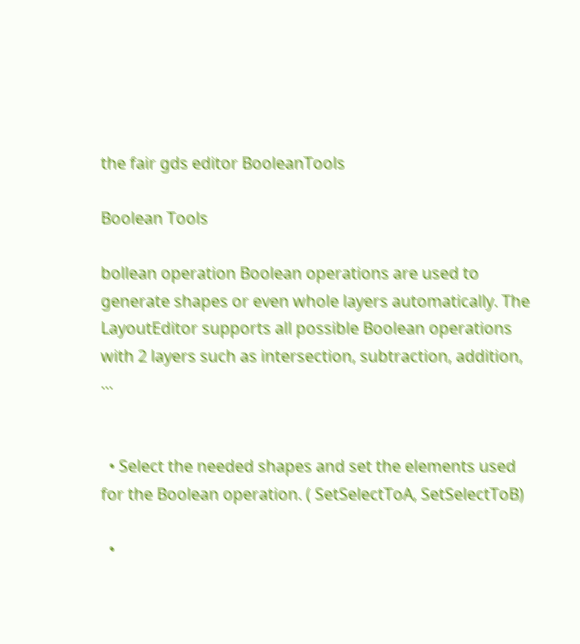the fair gds editor BooleanTools

Boolean Tools

bollean operation Boolean operations are used to generate shapes or even whole layers automatically. The LayoutEditor supports all possible Boolean operations with 2 layers such as intersection, subtraction, addition, ...


  • Select the needed shapes and set the elements used for the Boolean operation. ( SetSelectToA, SetSelectToB)

  •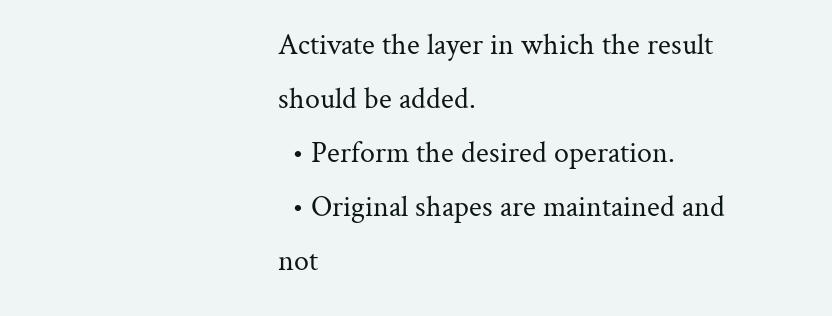Activate the layer in which the result should be added.
  • Perform the desired operation.
  • Original shapes are maintained and not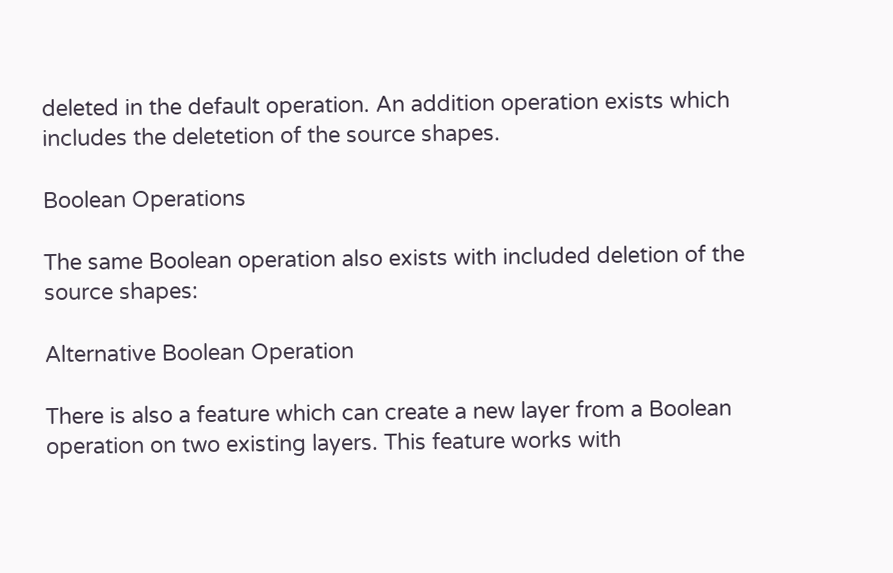deleted in the default operation. An addition operation exists which includes the deletetion of the source shapes.

Boolean Operations

The same Boolean operation also exists with included deletion of the source shapes:

Alternative Boolean Operation

There is also a feature which can create a new layer from a Boolean operation on two existing layers. This feature works with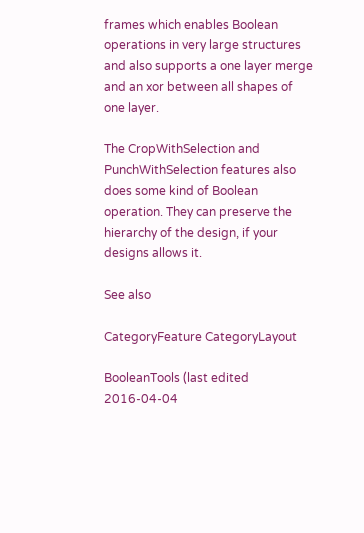frames which enables Boolean operations in very large structures and also supports a one layer merge and an xor between all shapes of one layer.

The CropWithSelection and PunchWithSelection features also does some kind of Boolean operation. They can preserve the hierarchy of the design, if your designs allows it.

See also

CategoryFeature CategoryLayout

BooleanTools (last edited 2016-04-04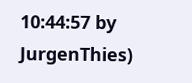10:44:57 by JurgenThies)